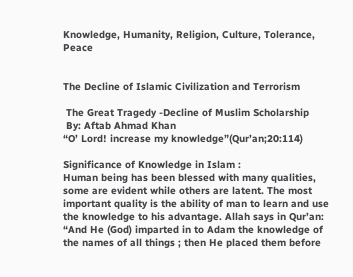Knowledge, Humanity, Religion, Culture, Tolerance, Peace


The Decline of Islamic Civilization and Terrorism

 The Great Tragedy -Decline of Muslim Scholarship
 By: Aftab Ahmad Khan
“O’ Lord! increase my knowledge”(Qur’an;20:114)

Significance of Knowledge in Islam :
Human being has been blessed with many qualities, some are evident while others are latent. The most important quality is the ability of man to learn and use the knowledge to his advantage. Allah says in Qur’an: “And He (God) imparted in to Adam the knowledge of the names of all things ; then He placed them before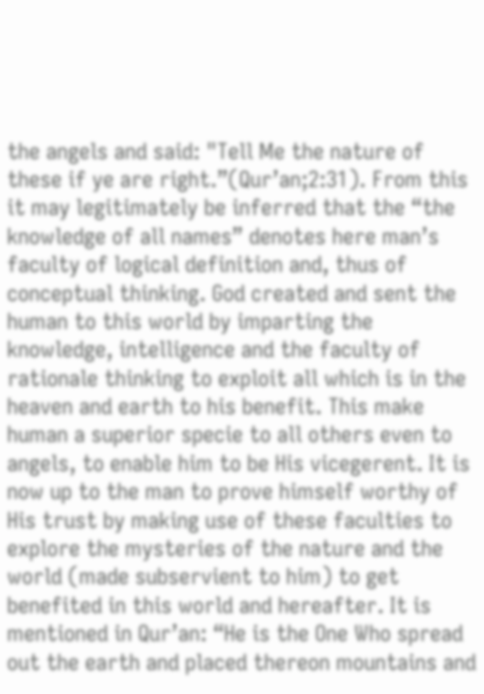the angels and said: "Tell Me the nature of these if ye are right.”(Qur’an;2:31). From this it may legitimately be inferred that the “the knowledge of all names” denotes here man’s faculty of logical definition and, thus of conceptual thinking. God created and sent the human to this world by imparting the knowledge, intelligence and the faculty of rationale thinking to exploit all which is in the heaven and earth to his benefit. This make human a superior specie to all others even to angels, to enable him to be His vicegerent. It is now up to the man to prove himself worthy of His trust by making use of these faculties to explore the mysteries of the nature and the world (made subservient to him) to get benefited in this world and hereafter. It is mentioned in Qur’an: “He is the One Who spread out the earth and placed thereon mountains and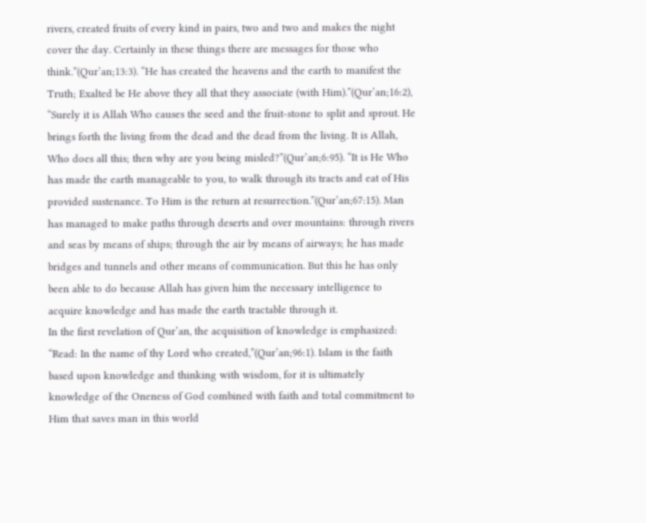rivers, created fruits of every kind in pairs, two and two and makes the night cover the day. Certainly in these things there are messages for those who think.”(Qur’an;13:3). “He has created the heavens and the earth to manifest the Truth; Exalted be He above they all that they associate (with Him).”(Qur’an;16:2), “Surely it is Allah Who causes the seed and the fruit-stone to split and sprout. He brings forth the living from the dead and the dead from the living. It is Allah, Who does all this; then why are you being misled?”(Qur’an;6:95). “It is He Who has made the earth manageable to you, to walk through its tracts and eat of His provided sustenance. To Him is the return at resurrection.”(Qur’an;67:15). Man has managed to make paths through deserts and over mountains: through rivers and seas by means of ships; through the air by means of airways; he has made bridges and tunnels and other means of communication. But this he has only been able to do because Allah has given him the necessary intelligence to acquire knowledge and has made the earth tractable through it.
In the first revelation of Qur’an, the acquisition of knowledge is emphasized: “Read: In the name of thy Lord who created,”(Qur’an;96:1). Islam is the faith based upon knowledge and thinking with wisdom, for it is ultimately knowledge of the Oneness of God combined with faith and total commitment to Him that saves man in this world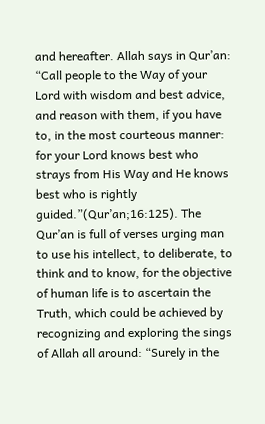and hereafter. Allah says in Qur’an: “Call people to the Way of your Lord with wisdom and best advice, and reason with them, if you have to, in the most courteous manner: for your Lord knows best who strays from His Way and He knows best who is rightly guided.”(Qur’an;16:125). The Qur’an is full of verses urging man to use his intellect, to deliberate, to think and to know, for the objective of human life is to ascertain the Truth, which could be achieved by recognizing and exploring the sings of Allah all around: “Surely in the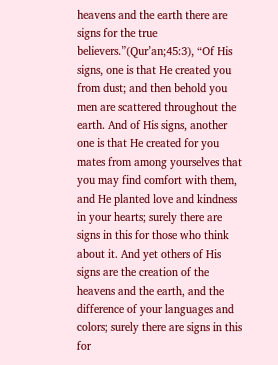heavens and the earth there are signs for the true believers.”(Qur’an;45:3), “Of His signs, one is that He created you from dust; and then behold you men are scattered throughout the earth. And of His signs, another one is that He created for you mates from among yourselves that you may find comfort with them, and He planted love and kindness in your hearts; surely there are signs in this for those who think about it. And yet others of His signs are the creation of the heavens and the earth, and the difference of your languages and colors; surely there are signs in this for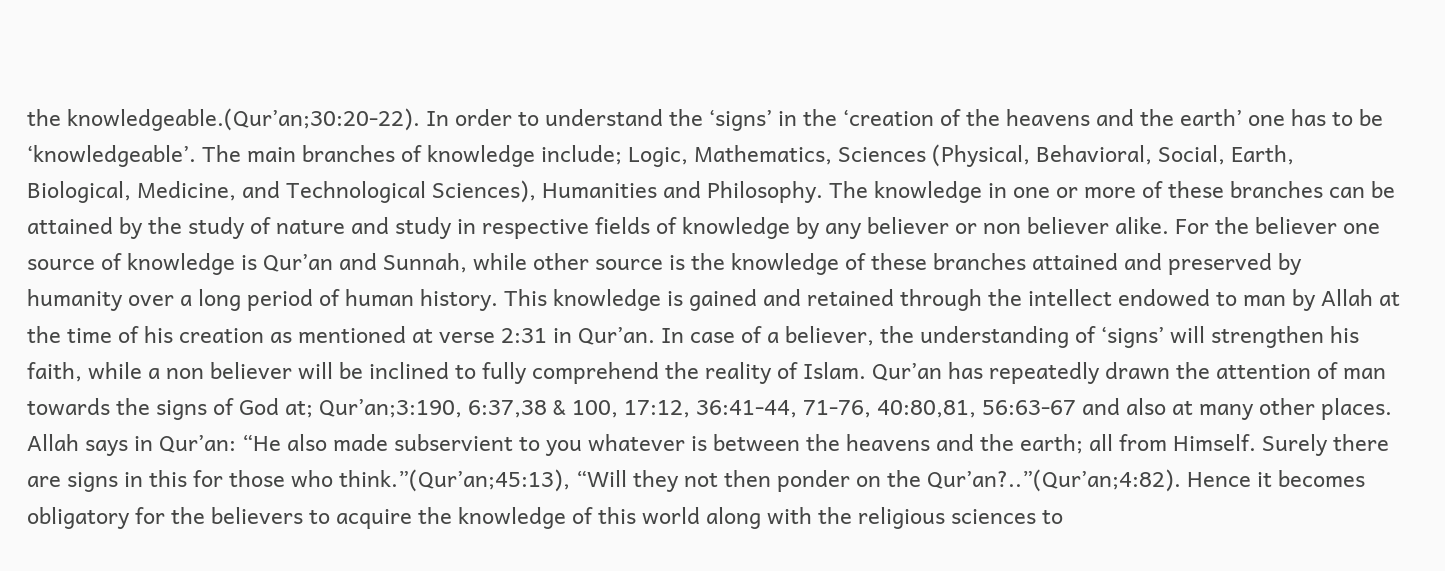the knowledgeable.(Qur’an;30:20-22). In order to understand the ‘signs’ in the ‘creation of the heavens and the earth’ one has to be ‘knowledgeable’. The main branches of knowledge include; Logic, Mathematics, Sciences (Physical, Behavioral, Social, Earth, Biological, Medicine, and Technological Sciences), Humanities and Philosophy. The knowledge in one or more of these branches can be attained by the study of nature and study in respective fields of knowledge by any believer or non believer alike. For the believer one source of knowledge is Qur’an and Sunnah, while other source is the knowledge of these branches attained and preserved by humanity over a long period of human history. This knowledge is gained and retained through the intellect endowed to man by Allah at the time of his creation as mentioned at verse 2:31 in Qur’an. In case of a believer, the understanding of ‘signs’ will strengthen his faith, while a non believer will be inclined to fully comprehend the reality of Islam. Qur’an has repeatedly drawn the attention of man towards the signs of God at; Qur’an;3:190, 6:37,38 & 100, 17:12, 36:41-44, 71-76, 40:80,81, 56:63-67 and also at many other places. Allah says in Qur’an: “He also made subservient to you whatever is between the heavens and the earth; all from Himself. Surely there are signs in this for those who think.”(Qur’an;45:13), “Will they not then ponder on the Qur’an?..”(Qur’an;4:82). Hence it becomes obligatory for the believers to acquire the knowledge of this world along with the religious sciences to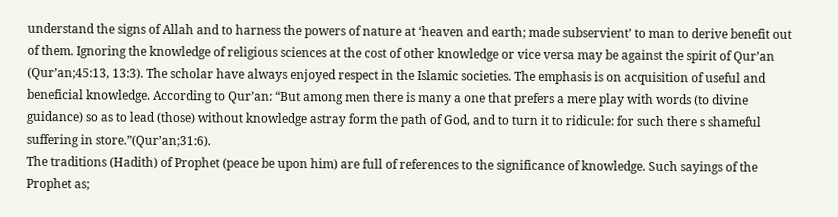understand the signs of Allah and to harness the powers of nature at ‘heaven and earth; made subservient’ to man to derive benefit out of them. Ignoring the knowledge of religious sciences at the cost of other knowledge or vice versa may be against the spirit of Qur’an (Qur’an;45:13, 13:3). The scholar have always enjoyed respect in the Islamic societies. The emphasis is on acquisition of useful and beneficial knowledge. According to Qur’an: “But among men there is many a one that prefers a mere play with words (to divine guidance) so as to lead (those) without knowledge astray form the path of God, and to turn it to ridicule: for such there s shameful suffering in store.”(Qur’an;31:6).
The traditions (Hadith) of Prophet (peace be upon him) are full of references to the significance of knowledge. Such sayings of the Prophet as;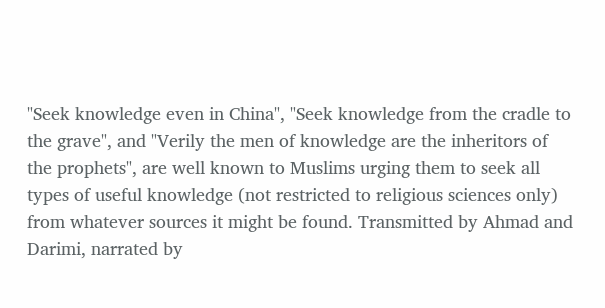"Seek knowledge even in China", "Seek knowledge from the cradle to the grave", and "Verily the men of knowledge are the inheritors of the prophets", are well known to Muslims urging them to seek all types of useful knowledge (not restricted to religious sciences only) from whatever sources it might be found. Transmitted by Ahmad and Darimi, narrated by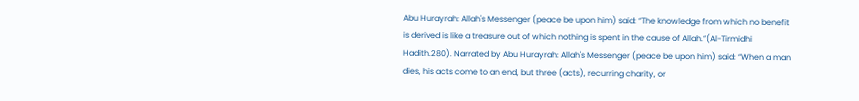Abu Hurayrah: Allah's Messenger (peace be upon him) said: “The knowledge from which no benefit is derived is like a treasure out of which nothing is spent in the cause of Allah.”(Al-Tirmidhi Hadith.280). Narrated by Abu Hurayrah: Allah's Messenger (peace be upon him) said: “When a man dies, his acts come to an end, but three (acts), recurring charity, or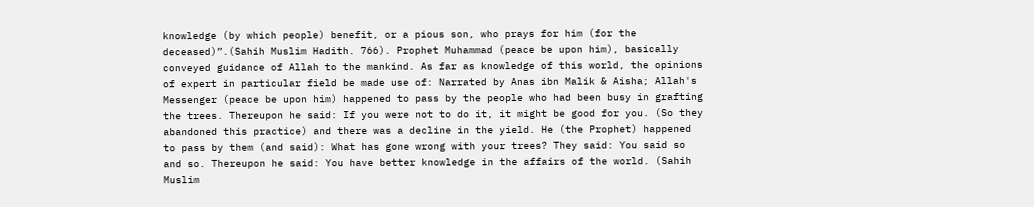knowledge (by which people) benefit, or a pious son, who prays for him (for the deceased)”.(Sahih Muslim Hadith. 766). Prophet Muhammad (peace be upon him), basically conveyed guidance of Allah to the mankind. As far as knowledge of this world, the opinions of expert in particular field be made use of: Narrated by Anas ibn Malik & Aisha; Allah's Messenger (peace be upon him) happened to pass by the people who had been busy in grafting the trees. Thereupon he said: If you were not to do it, it might be good for you. (So they abandoned this practice) and there was a decline in the yield. He (the Prophet) happened to pass by them (and said): What has gone wrong with your trees? They said: You said so and so. Thereupon he said: You have better knowledge in the affairs of the world. (Sahih Muslim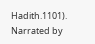Hadith.1101). Narrated by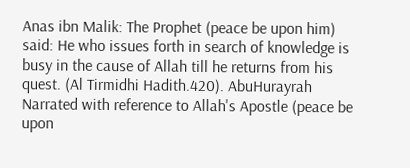Anas ibn Malik: The Prophet (peace be upon him) said: He who issues forth in search of knowledge is busy in the cause of Allah till he returns from his quest. (Al Tirmidhi Hadith.420). AbuHurayrah Narrated with reference to Allah's Apostle (peace be upon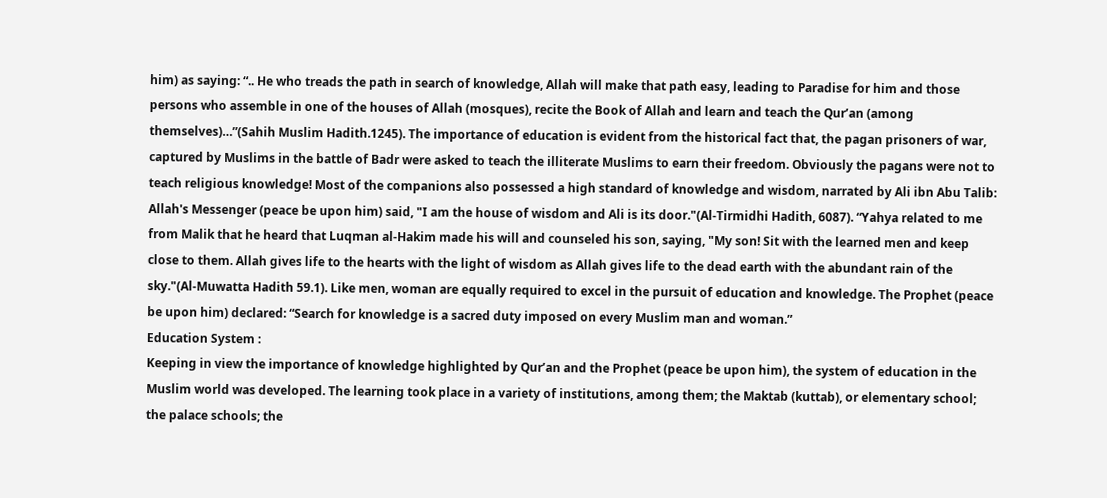him) as saying: “.. He who treads the path in search of knowledge, Allah will make that path easy, leading to Paradise for him and those persons who assemble in one of the houses of Allah (mosques), recite the Book of Allah and learn and teach the Qur’an (among themselves)…”(Sahih Muslim Hadith.1245). The importance of education is evident from the historical fact that, the pagan prisoners of war, captured by Muslims in the battle of Badr were asked to teach the illiterate Muslims to earn their freedom. Obviously the pagans were not to teach religious knowledge! Most of the companions also possessed a high standard of knowledge and wisdom, narrated by Ali ibn Abu Talib: Allah's Messenger (peace be upon him) said, "I am the house of wisdom and Ali is its door."(Al-Tirmidhi Hadith, 6087). “Yahya related to me from Malik that he heard that Luqman al-Hakim made his will and counseled his son, saying, "My son! Sit with the learned men and keep close to them. Allah gives life to the hearts with the light of wisdom as Allah gives life to the dead earth with the abundant rain of the sky."(Al-Muwatta Hadith 59.1). Like men, woman are equally required to excel in the pursuit of education and knowledge. The Prophet (peace be upon him) declared: “Search for knowledge is a sacred duty imposed on every Muslim man and woman.”
Education System :
Keeping in view the importance of knowledge highlighted by Qur’an and the Prophet (peace be upon him), the system of education in the Muslim world was developed. The learning took place in a variety of institutions, among them; the Maktab (kuttab), or elementary school; the palace schools; the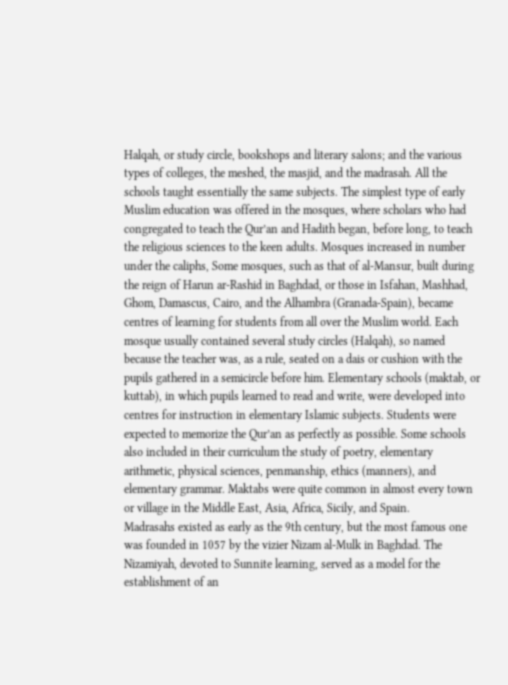Halqah, or study circle, bookshops and literary salons; and the various types of colleges, the meshed, the masjid, and the madrasah. All the schools taught essentially the same subjects. The simplest type of early Muslim education was offered in the mosques, where scholars who had congregated to teach the Qur’an and Hadith began, before long, to teach the religious sciences to the keen adults. Mosques increased in number under the caliphs, Some mosques, such as that of al-Mansur, built during the reign of Harun ar-Rashid in Baghdad, or those in Isfahan, Mashhad, Ghom, Damascus, Cairo, and the Alhambra (Granada-Spain), became centres of learning for students from all over the Muslim world. Each mosque usually contained several study circles (Halqah), so named because the teacher was, as a rule, seated on a dais or cushion with the pupils gathered in a semicircle before him. Elementary schools (maktab, or kuttab), in which pupils learned to read and write, were developed into centres for instruction in elementary Islamic subjects. Students were expected to memorize the Qur’an as perfectly as possible. Some schools also included in their curriculum the study of poetry, elementary arithmetic, physical sciences, penmanship, ethics (manners), and elementary grammar. Maktabs were quite common in almost every town or village in the Middle East, Asia, Africa, Sicily, and Spain.
Madrasahs existed as early as the 9th century, but the most famous one was founded in 1057 by the vizier Nizam al-Mulk in Baghdad. The Nizamiyah, devoted to Sunnite learning, served as a model for the establishment of an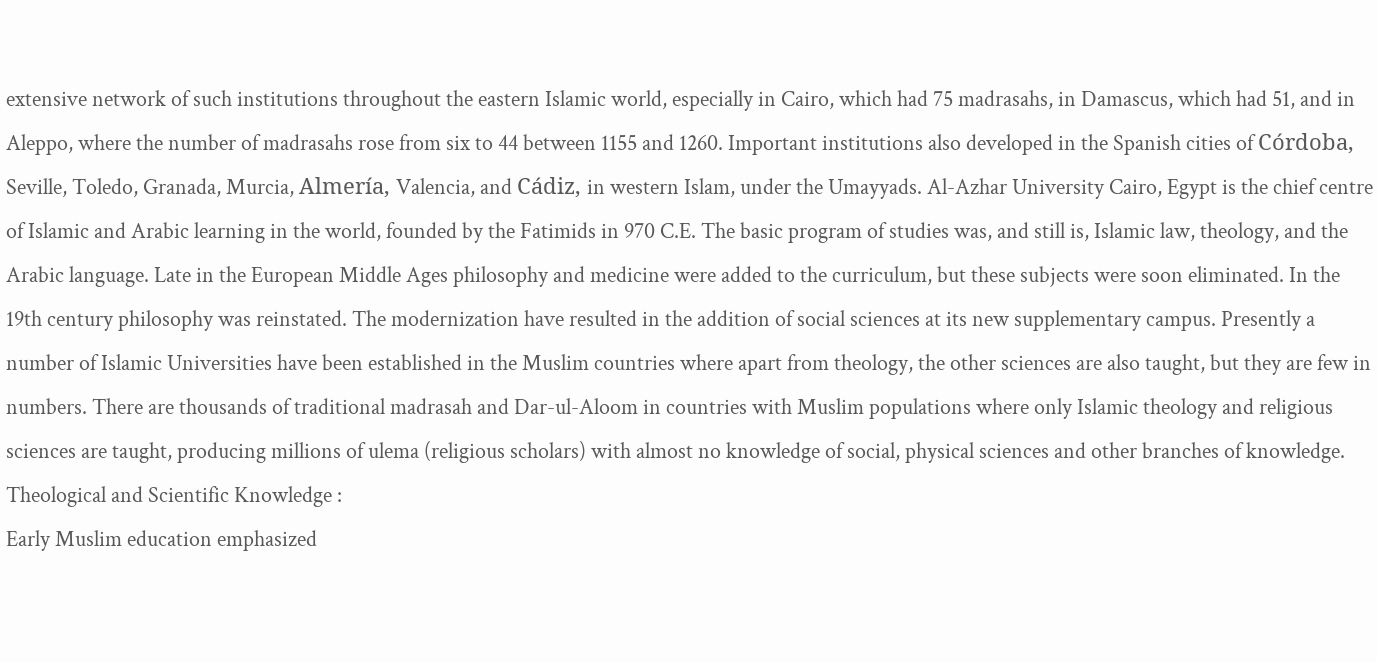extensive network of such institutions throughout the eastern Islamic world, especially in Cairo, which had 75 madrasahs, in Damascus, which had 51, and in Aleppo, where the number of madrasahs rose from six to 44 between 1155 and 1260. Important institutions also developed in the Spanish cities of Córdoba, Seville, Toledo, Granada, Murcia, Almería, Valencia, and Cádiz, in western Islam, under the Umayyads. Al-Azhar University Cairo, Egypt is the chief centre of Islamic and Arabic learning in the world, founded by the Fatimids in 970 C.E. The basic program of studies was, and still is, Islamic law, theology, and the Arabic language. Late in the European Middle Ages philosophy and medicine were added to the curriculum, but these subjects were soon eliminated. In the 19th century philosophy was reinstated. The modernization have resulted in the addition of social sciences at its new supplementary campus. Presently a number of Islamic Universities have been established in the Muslim countries where apart from theology, the other sciences are also taught, but they are few in numbers. There are thousands of traditional madrasah and Dar-ul-Aloom in countries with Muslim populations where only Islamic theology and religious sciences are taught, producing millions of ulema (religious scholars) with almost no knowledge of social, physical sciences and other branches of knowledge.
Theological and Scientific Knowledge :
Early Muslim education emphasized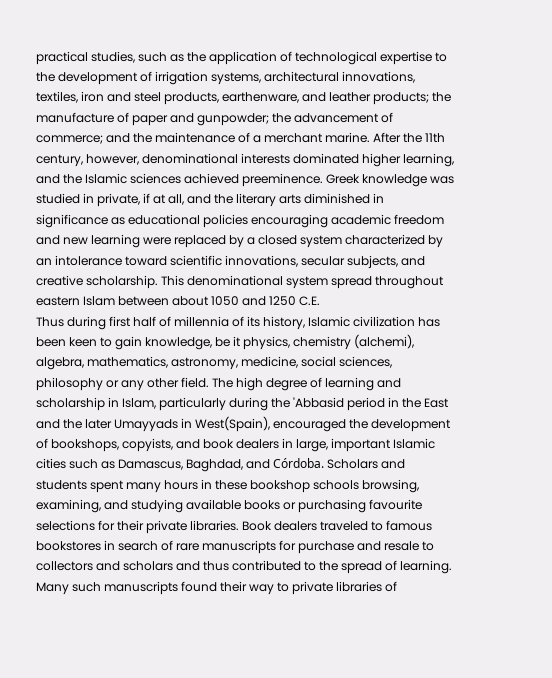practical studies, such as the application of technological expertise to the development of irrigation systems, architectural innovations, textiles, iron and steel products, earthenware, and leather products; the manufacture of paper and gunpowder; the advancement of commerce; and the maintenance of a merchant marine. After the 11th century, however, denominational interests dominated higher learning, and the Islamic sciences achieved preeminence. Greek knowledge was studied in private, if at all, and the literary arts diminished in significance as educational policies encouraging academic freedom and new learning were replaced by a closed system characterized by an intolerance toward scientific innovations, secular subjects, and creative scholarship. This denominational system spread throughout eastern Islam between about 1050 and 1250 C.E.
Thus during first half of millennia of its history, Islamic civilization has been keen to gain knowledge, be it physics, chemistry (alchemi), algebra, mathematics, astronomy, medicine, social sciences, philosophy or any other field. The high degree of learning and scholarship in Islam, particularly during the 'Abbasid period in the East and the later Umayyads in West(Spain), encouraged the development of bookshops, copyists, and book dealers in large, important Islamic cities such as Damascus, Baghdad, and Córdoba. Scholars and students spent many hours in these bookshop schools browsing, examining, and studying available books or purchasing favourite selections for their private libraries. Book dealers traveled to famous bookstores in search of rare manuscripts for purchase and resale to collectors and scholars and thus contributed to the spread of learning. Many such manuscripts found their way to private libraries of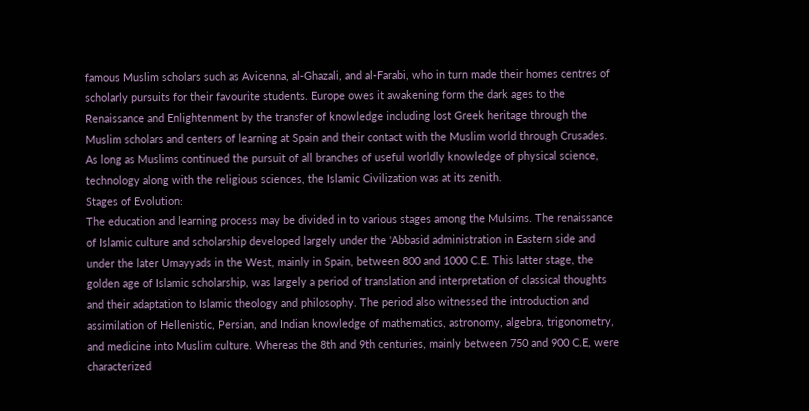famous Muslim scholars such as Avicenna, al-Ghazali, and al-Farabi, who in turn made their homes centres of scholarly pursuits for their favourite students. Europe owes it awakening form the dark ages to the Renaissance and Enlightenment by the transfer of knowledge including lost Greek heritage through the Muslim scholars and centers of learning at Spain and their contact with the Muslim world through Crusades. As long as Muslims continued the pursuit of all branches of useful worldly knowledge of physical science, technology along with the religious sciences, the Islamic Civilization was at its zenith.
Stages of Evolution:
The education and learning process may be divided in to various stages among the Mulsims. The renaissance of Islamic culture and scholarship developed largely under the 'Abbasid administration in Eastern side and under the later Umayyads in the West, mainly in Spain, between 800 and 1000 C.E. This latter stage, the golden age of Islamic scholarship, was largely a period of translation and interpretation of classical thoughts and their adaptation to Islamic theology and philosophy. The period also witnessed the introduction and assimilation of Hellenistic, Persian, and Indian knowledge of mathematics, astronomy, algebra, trigonometry, and medicine into Muslim culture. Whereas the 8th and 9th centuries, mainly between 750 and 900 C.E, were characterized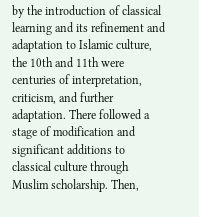by the introduction of classical learning and its refinement and adaptation to Islamic culture, the 10th and 11th were centuries of interpretation, criticism, and further adaptation. There followed a stage of modification and significant additions to classical culture through Muslim scholarship. Then,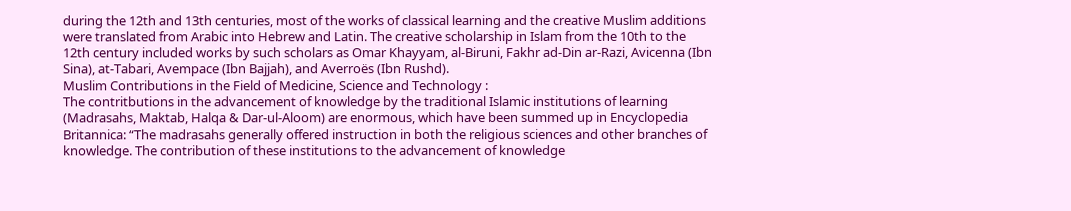during the 12th and 13th centuries, most of the works of classical learning and the creative Muslim additions were translated from Arabic into Hebrew and Latin. The creative scholarship in Islam from the 10th to the 12th century included works by such scholars as Omar Khayyam, al-Biruni, Fakhr ad-Din ar-Razi, Avicenna (Ibn Sina), at-Tabari, Avempace (Ibn Bajjah), and Averroës (Ibn Rushd).
Muslim Contributions in the Field of Medicine, Science and Technology :
The contritbutions in the advancement of knowledge by the traditional Islamic institutions of learning (Madrasahs, Maktab, Halqa & Dar-ul-Aloom) are enormous, which have been summed up in Encyclopedia Britannica: “The madrasahs generally offered instruction in both the religious sciences and other branches of knowledge. The contribution of these institutions to the advancement of knowledge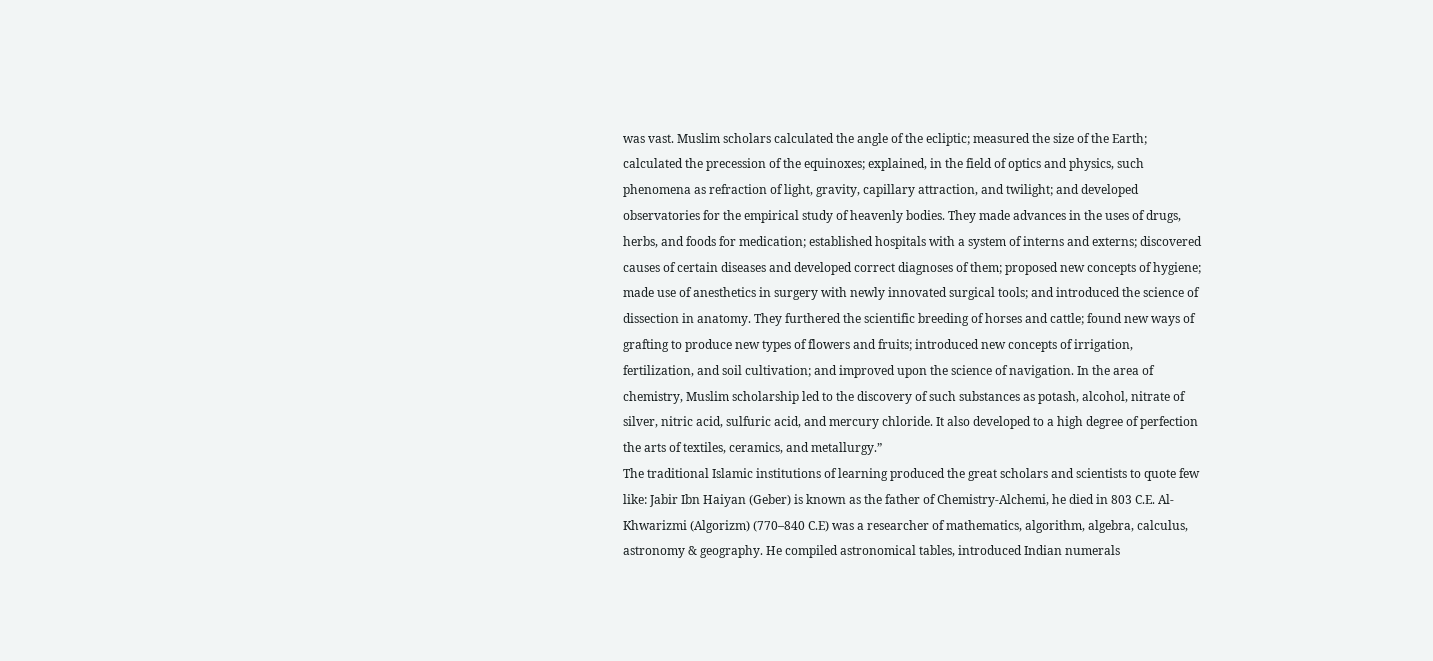was vast. Muslim scholars calculated the angle of the ecliptic; measured the size of the Earth; calculated the precession of the equinoxes; explained, in the field of optics and physics, such phenomena as refraction of light, gravity, capillary attraction, and twilight; and developed observatories for the empirical study of heavenly bodies. They made advances in the uses of drugs, herbs, and foods for medication; established hospitals with a system of interns and externs; discovered causes of certain diseases and developed correct diagnoses of them; proposed new concepts of hygiene; made use of anesthetics in surgery with newly innovated surgical tools; and introduced the science of dissection in anatomy. They furthered the scientific breeding of horses and cattle; found new ways of grafting to produce new types of flowers and fruits; introduced new concepts of irrigation, fertilization, and soil cultivation; and improved upon the science of navigation. In the area of chemistry, Muslim scholarship led to the discovery of such substances as potash, alcohol, nitrate of silver, nitric acid, sulfuric acid, and mercury chloride. It also developed to a high degree of perfection the arts of textiles, ceramics, and metallurgy.”
The traditional Islamic institutions of learning produced the great scholars and scientists to quote few like: Jabir Ibn Haiyan (Geber) is known as the father of Chemistry-Alchemi, he died in 803 C.E. Al-Khwarizmi (Algorizm) (770–840 C.E) was a researcher of mathematics, algorithm, algebra, calculus, astronomy & geography. He compiled astronomical tables, introduced Indian numerals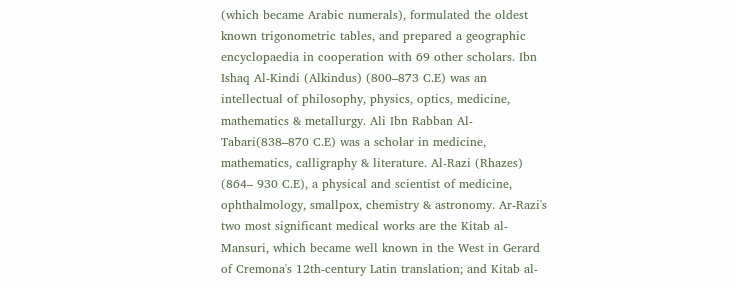(which became Arabic numerals), formulated the oldest known trigonometric tables, and prepared a geographic encyclopaedia in cooperation with 69 other scholars. Ibn Ishaq Al-Kindi (Alkindus) (800–873 C.E) was an intellectual of philosophy, physics, optics, medicine, mathematics & metallurgy. Ali Ibn Rabban Al-Tabari(838–870 C.E) was a scholar in medicine, mathematics, calligraphy & literature. Al-Razi (Rhazes) (864– 930 C.E), a physical and scientist of medicine, ophthalmology, smallpox, chemistry & astronomy. Ar-Razi's two most significant medical works are the Kitab al-Mansuri, which became well known in the West in Gerard of Cremona's 12th-century Latin translation; and Kitab al-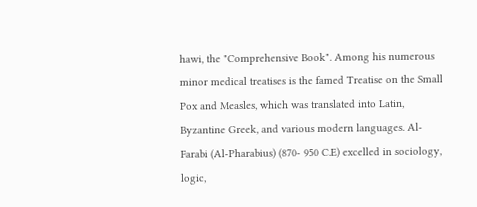hawi, the "Comprehensive Book". Among his numerous minor medical treatises is the famed Treatise on the Small Pox and Measles, which was translated into Latin, Byzantine Greek, and various modern languages. Al-Farabi (Al-Pharabius) (870- 950 C.E) excelled in sociology, logic,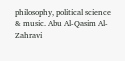philosophy, political science & music. Abu Al-Qasim Al-Zahravi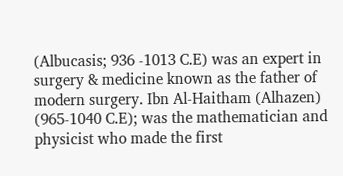(Albucasis; 936 -1013 C.E) was an expert in surgery & medicine known as the father of modern surgery. Ibn Al-Haitham (Alhazen) (965-1040 C.E); was the mathematician and physicist who made the first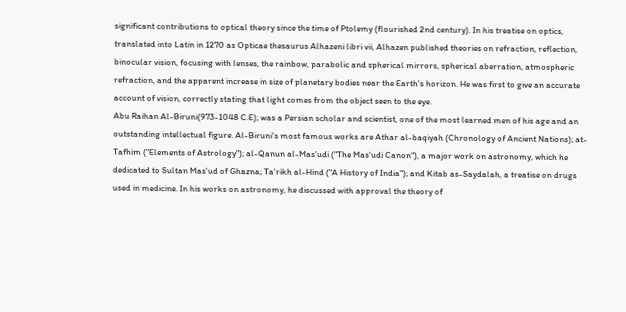significant contributions to optical theory since the time of Ptolemy (flourished 2nd century). In his treatise on optics, translated into Latin in 1270 as Opticae thesaurus Alhazeni libri vii, Alhazen published theories on refraction, reflection, binocular vision, focusing with lenses, the rainbow, parabolic and spherical mirrors, spherical aberration, atmospheric refraction, and the apparent increase in size of planetary bodies near the Earth's horizon. He was first to give an accurate account of vision, correctly stating that light comes from the object seen to the eye.
Abu Raihan Al-Biruni(973-1048 C.E); was a Persian scholar and scientist, one of the most learned men of his age and an outstanding intellectual figure. Al-Biruni's most famous works are Athar al-baqiyah (Chronology of Ancient Nations); at-Tafhim ("Elements of Astrology"); al-Qanun al-Mas'udi ("The Mas'udi Canon"), a major work on astronomy, which he dedicated to Sultan Mas'ud of Ghazna; Ta'rikh al-Hind ("A History of India"); and Kitab as-Saydalah, a treatise on drugs used in medicine. In his works on astronomy, he discussed with approval the theory of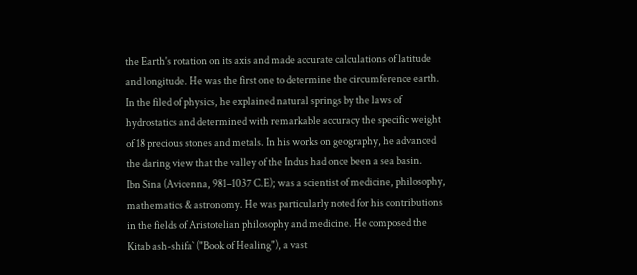the Earth's rotation on its axis and made accurate calculations of latitude and longitude. He was the first one to determine the circumference earth. In the filed of physics, he explained natural springs by the laws of hydrostatics and determined with remarkable accuracy the specific weight of 18 precious stones and metals. In his works on geography, he advanced the daring view that the valley of the Indus had once been a sea basin.
Ibn Sina (Avicenna, 981–1037 C.E); was a scientist of medicine, philosophy, mathematics & astronomy. He was particularly noted for his contributions in the fields of Aristotelian philosophy and medicine. He composed the Kitab ash-shifa` ("Book of Healing"), a vast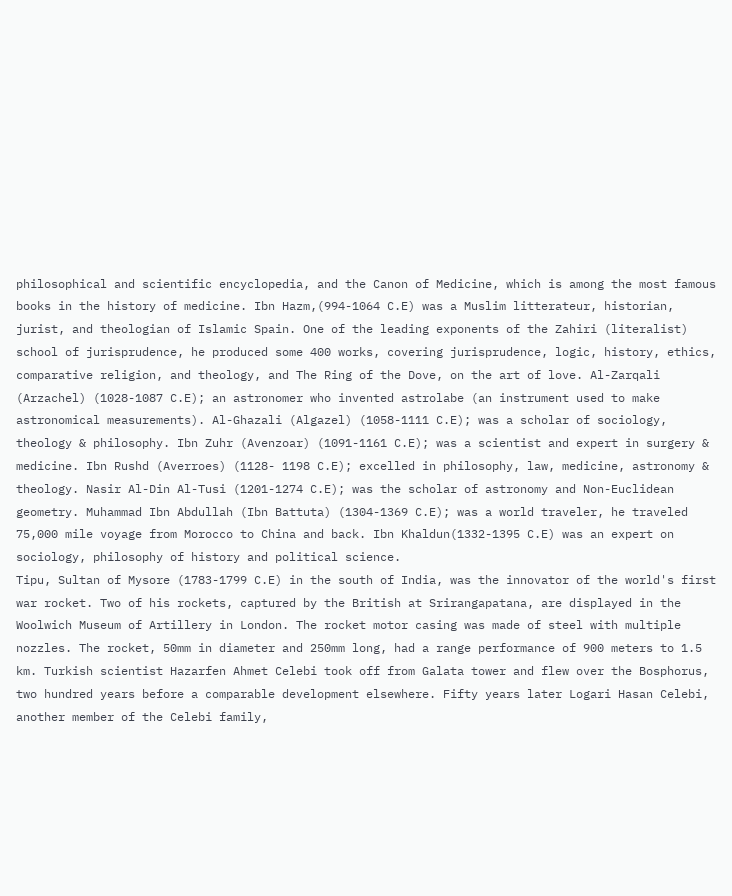philosophical and scientific encyclopedia, and the Canon of Medicine, which is among the most famous books in the history of medicine. Ibn Hazm,(994-1064 C.E) was a Muslim litterateur, historian, jurist, and theologian of Islamic Spain. One of the leading exponents of the Zahiri (literalist) school of jurisprudence, he produced some 400 works, covering jurisprudence, logic, history, ethics, comparative religion, and theology, and The Ring of the Dove, on the art of love. Al-Zarqali (Arzachel) (1028-1087 C.E); an astronomer who invented astrolabe (an instrument used to make astronomical measurements). Al-Ghazali (Algazel) (1058-1111 C.E); was a scholar of sociology, theology & philosophy. Ibn Zuhr (Avenzoar) (1091-1161 C.E); was a scientist and expert in surgery & medicine. Ibn Rushd (Averroes) (1128- 1198 C.E); excelled in philosophy, law, medicine, astronomy & theology. Nasir Al-Din Al-Tusi (1201-1274 C.E); was the scholar of astronomy and Non-Euclidean geometry. Muhammad Ibn Abdullah (Ibn Battuta) (1304-1369 C.E); was a world traveler, he traveled 75,000 mile voyage from Morocco to China and back. Ibn Khaldun(1332-1395 C.E) was an expert on sociology, philosophy of history and political science.
Tipu, Sultan of Mysore (1783-1799 C.E) in the south of India, was the innovator of the world's first war rocket. Two of his rockets, captured by the British at Srirangapatana, are displayed in the Woolwich Museum of Artillery in London. The rocket motor casing was made of steel with multiple nozzles. The rocket, 50mm in diameter and 250mm long, had a range performance of 900 meters to 1.5 km. Turkish scientist Hazarfen Ahmet Celebi took off from Galata tower and flew over the Bosphorus, two hundred years before a comparable development elsewhere. Fifty years later Logari Hasan Celebi, another member of the Celebi family,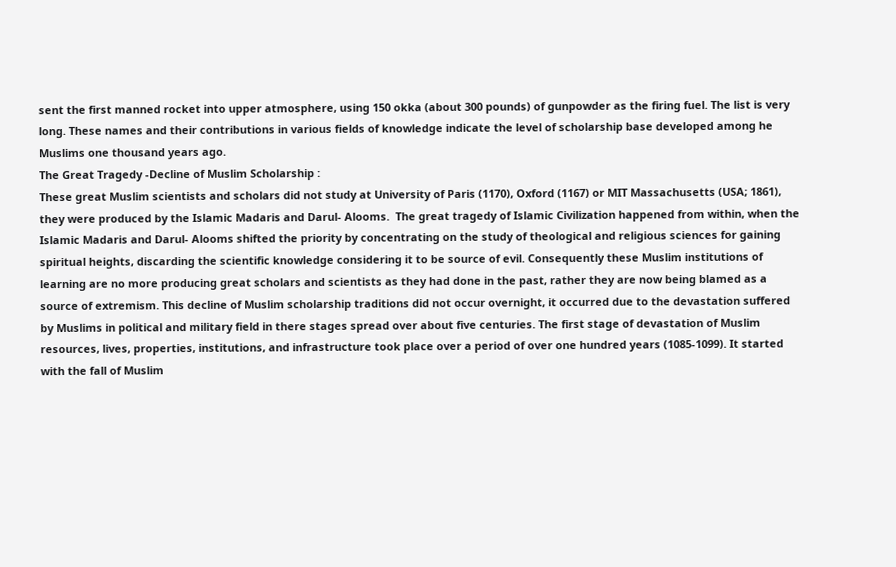sent the first manned rocket into upper atmosphere, using 150 okka (about 300 pounds) of gunpowder as the firing fuel. The list is very long. These names and their contributions in various fields of knowledge indicate the level of scholarship base developed among he Muslims one thousand years ago.
The Great Tragedy -Decline of Muslim Scholarship :
These great Muslim scientists and scholars did not study at University of Paris (1170), Oxford (1167) or MIT Massachusetts (USA; 1861), they were produced by the Islamic Madaris and Darul- Alooms.  The great tragedy of Islamic Civilization happened from within, when the Islamic Madaris and Darul- Alooms shifted the priority by concentrating on the study of theological and religious sciences for gaining spiritual heights, discarding the scientific knowledge considering it to be source of evil. Consequently these Muslim institutions of learning are no more producing great scholars and scientists as they had done in the past, rather they are now being blamed as a source of extremism. This decline of Muslim scholarship traditions did not occur overnight, it occurred due to the devastation suffered by Muslims in political and military field in there stages spread over about five centuries. The first stage of devastation of Muslim resources, lives, properties, institutions, and infrastructure took place over a period of over one hundred years (1085-1099). It started with the fall of Muslim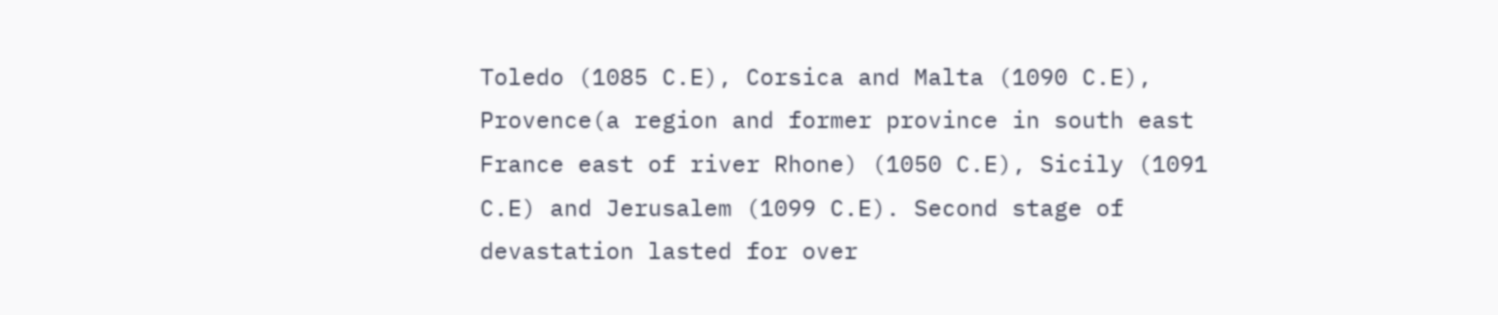Toledo (1085 C.E), Corsica and Malta (1090 C.E), Provence(a region and former province in south east France east of river Rhone) (1050 C.E), Sicily (1091 C.E) and Jerusalem (1099 C.E). Second stage of devastation lasted for over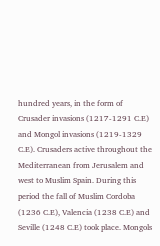hundred years, in the form of Crusader invasions (1217-1291 C.E) and Mongol invasions (1219-1329 C.E). Crusaders active throughout the Mediterranean from Jerusalem and west to Muslim Spain. During this period the fall of Muslim Cordoba (1236 C.E), Valencia (1238 C.E) and Seville (1248 C.E) took place. Mongols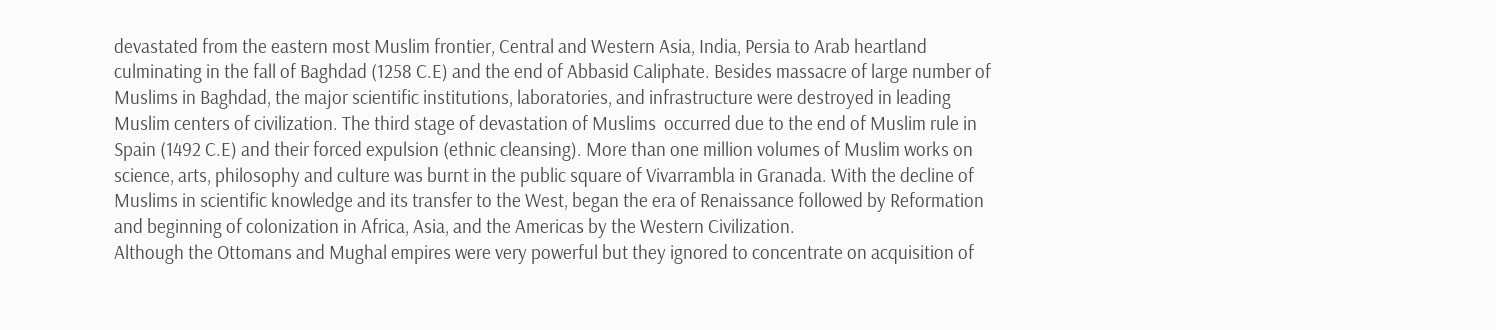devastated from the eastern most Muslim frontier, Central and Western Asia, India, Persia to Arab heartland culminating in the fall of Baghdad (1258 C.E) and the end of Abbasid Caliphate. Besides massacre of large number of Muslims in Baghdad, the major scientific institutions, laboratories, and infrastructure were destroyed in leading Muslim centers of civilization. The third stage of devastation of Muslims  occurred due to the end of Muslim rule in Spain (1492 C.E) and their forced expulsion (ethnic cleansing). More than one million volumes of Muslim works on science, arts, philosophy and culture was burnt in the public square of Vivarrambla in Granada. With the decline of Muslims in scientific knowledge and its transfer to the West, began the era of Renaissance followed by Reformation and beginning of colonization in Africa, Asia, and the Americas by the Western Civilization.
Although the Ottomans and Mughal empires were very powerful but they ignored to concentrate on acquisition of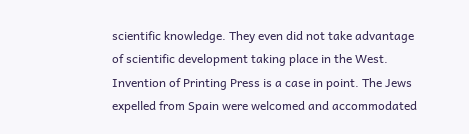scientific knowledge. They even did not take advantage of scientific development taking place in the West. Invention of Printing Press is a case in point. The Jews expelled from Spain were welcomed and accommodated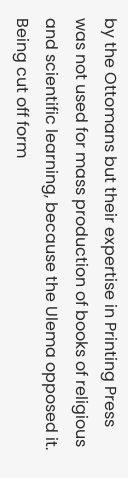by the Ottomans but their expertise in Printing Press was not used for mass production of books of religious and scientific learning, because the Ulema opposed it. Being cut off form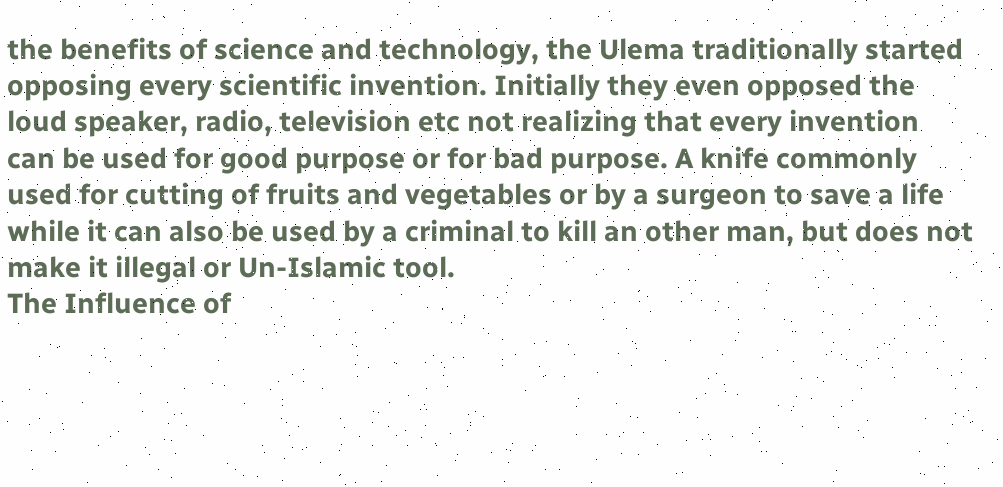the benefits of science and technology, the Ulema traditionally started opposing every scientific invention. Initially they even opposed the loud speaker, radio, television etc not realizing that every invention can be used for good purpose or for bad purpose. A knife commonly used for cutting of fruits and vegetables or by a surgeon to save a life while it can also be used by a criminal to kill an other man, but does not make it illegal or Un-Islamic tool.
The Influence of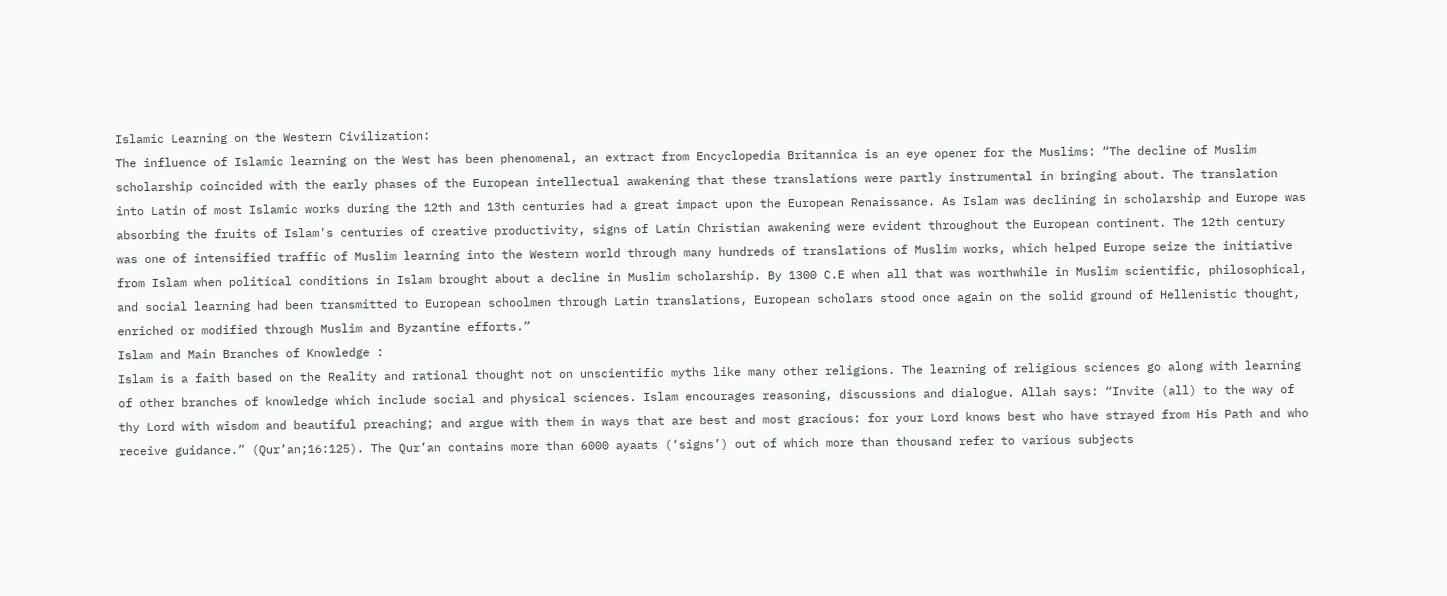Islamic Learning on the Western Civilization:
The influence of Islamic learning on the West has been phenomenal, an extract from Encyclopedia Britannica is an eye opener for the Muslims: “The decline of Muslim scholarship coincided with the early phases of the European intellectual awakening that these translations were partly instrumental in bringing about. The translation into Latin of most Islamic works during the 12th and 13th centuries had a great impact upon the European Renaissance. As Islam was declining in scholarship and Europe was absorbing the fruits of Islam's centuries of creative productivity, signs of Latin Christian awakening were evident throughout the European continent. The 12th century was one of intensified traffic of Muslim learning into the Western world through many hundreds of translations of Muslim works, which helped Europe seize the initiative from Islam when political conditions in Islam brought about a decline in Muslim scholarship. By 1300 C.E when all that was worthwhile in Muslim scientific, philosophical, and social learning had been transmitted to European schoolmen through Latin translations, European scholars stood once again on the solid ground of Hellenistic thought, enriched or modified through Muslim and Byzantine efforts.”
Islam and Main Branches of Knowledge :
Islam is a faith based on the Reality and rational thought not on unscientific myths like many other religions. The learning of religious sciences go along with learning of other branches of knowledge which include social and physical sciences. Islam encourages reasoning, discussions and dialogue. Allah says: “Invite (all) to the way of thy Lord with wisdom and beautiful preaching; and argue with them in ways that are best and most gracious: for your Lord knows best who have strayed from His Path and who receive guidance.” (Qur’an;16:125). The Qur’an contains more than 6000 ayaats (‘signs’) out of which more than thousand refer to various subjects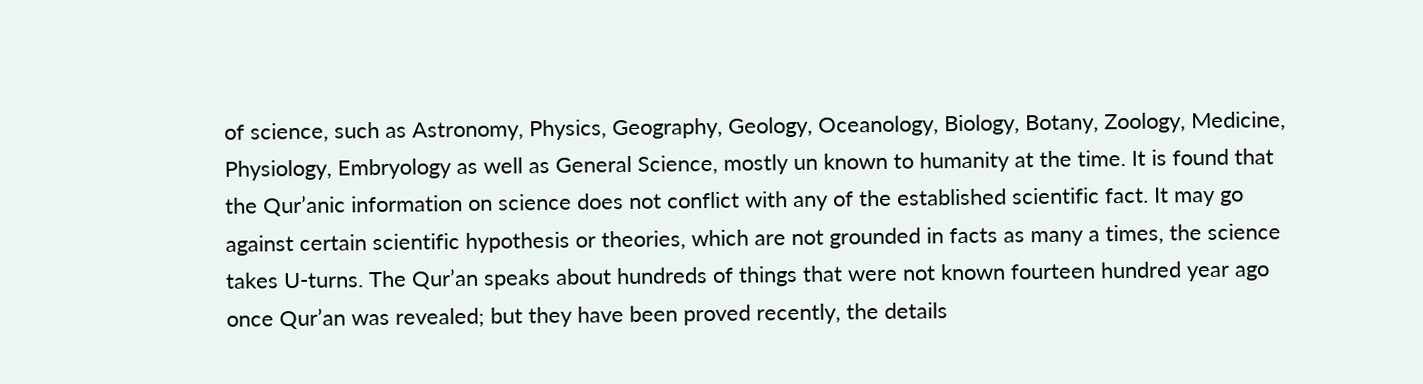of science, such as Astronomy, Physics, Geography, Geology, Oceanology, Biology, Botany, Zoology, Medicine, Physiology, Embryology as well as General Science, mostly un known to humanity at the time. It is found that the Qur’anic information on science does not conflict with any of the established scientific fact. It may go against certain scientific hypothesis or theories, which are not grounded in facts as many a times, the science takes U-turns. The Qur’an speaks about hundreds of things that were not known fourteen hundred year ago once Qur’an was revealed; but they have been proved recently, the details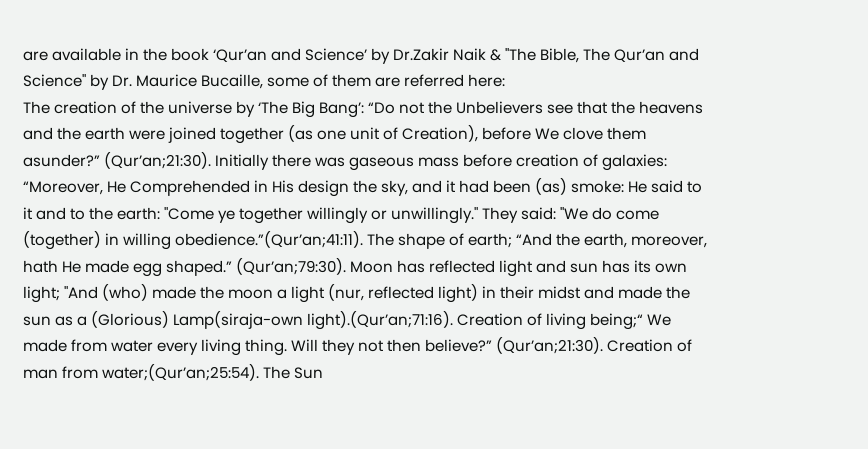are available in the book ‘Qur’an and Science’ by Dr.Zakir Naik & "The Bible, The Qur’an and Science" by Dr. Maurice Bucaille, some of them are referred here:
The creation of the universe by ‘The Big Bang’: “Do not the Unbelievers see that the heavens and the earth were joined together (as one unit of Creation), before We clove them asunder?” (Qur’an;21:30). Initially there was gaseous mass before creation of galaxies: “Moreover, He Comprehended in His design the sky, and it had been (as) smoke: He said to it and to the earth: "Come ye together willingly or unwillingly." They said: "We do come (together) in willing obedience.”(Qur’an;41:11). The shape of earth; “And the earth, moreover, hath He made egg shaped.” (Qur’an;79:30). Moon has reflected light and sun has its own light; "And (who) made the moon a light (nur, reflected light) in their midst and made the sun as a (Glorious) Lamp(siraja-own light).(Qur’an;71:16). Creation of living being;“ We made from water every living thing. Will they not then believe?” (Qur’an;21:30). Creation of man from water;(Qur’an;25:54). The Sun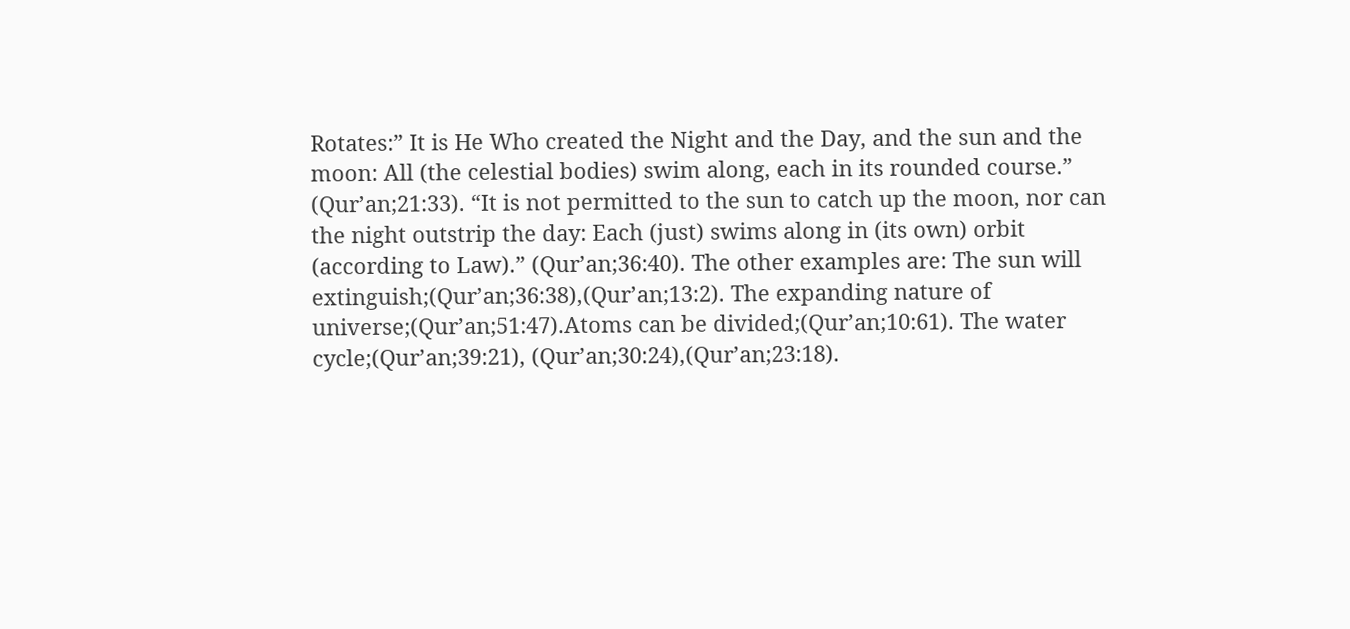Rotates:” It is He Who created the Night and the Day, and the sun and the moon: All (the celestial bodies) swim along, each in its rounded course.” (Qur’an;21:33). “It is not permitted to the sun to catch up the moon, nor can the night outstrip the day: Each (just) swims along in (its own) orbit (according to Law).” (Qur’an;36:40). The other examples are: The sun will extinguish;(Qur’an;36:38),(Qur’an;13:2). The expanding nature of universe;(Qur’an;51:47).Atoms can be divided;(Qur’an;10:61). The water cycle;(Qur’an;39:21), (Qur’an;30:24),(Qur’an;23:18).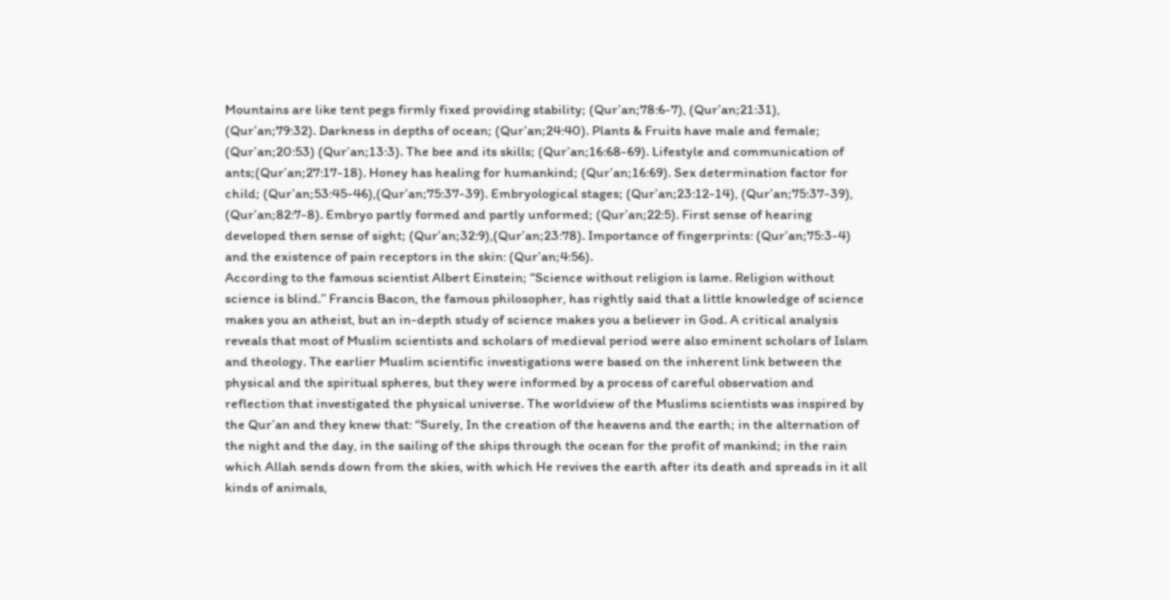Mountains are like tent pegs firmly fixed providing stability; (Qur’an;78:6-7), (Qur’an;21:31), (Qur’an;79:32). Darkness in depths of ocean; (Qur’an;24:40). Plants & Fruits have male and female; (Qur’an;20:53) (Qur’an;13:3). The bee and its skills; (Qur’an;16:68-69). Lifestyle and communication of ants;(Qur’an;27:17-18). Honey has healing for humankind; (Qur’an;16:69). Sex determination factor for child; (Qur’an;53:45-46),(Qur’an;75:37-39). Embryological stages; (Qur’an;23:12-14), (Qur’an;75:37-39), (Qur’an;82:7-8). Embryo partly formed and partly unformed; (Qur’an;22:5). First sense of hearing developed then sense of sight; (Qur’an;32:9),(Qur’an;23:78). Importance of fingerprints: (Qur’an;75:3-4) and the existence of pain receptors in the skin: (Qur’an;4:56).
According to the famous scientist Albert Einstein; “Science without religion is lame. Religion without science is blind.” Francis Bacon, the famous philosopher, has rightly said that a little knowledge of science makes you an atheist, but an in-depth study of science makes you a believer in God. A critical analysis reveals that most of Muslim scientists and scholars of medieval period were also eminent scholars of Islam and theology. The earlier Muslim scientific investigations were based on the inherent link between the physical and the spiritual spheres, but they were informed by a process of careful observation and reflection that investigated the physical universe. The worldview of the Muslims scientists was inspired by the Qur’an and they knew that: “Surely, In the creation of the heavens and the earth; in the alternation of the night and the day, in the sailing of the ships through the ocean for the profit of mankind; in the rain which Allah sends down from the skies, with which He revives the earth after its death and spreads in it all kinds of animals,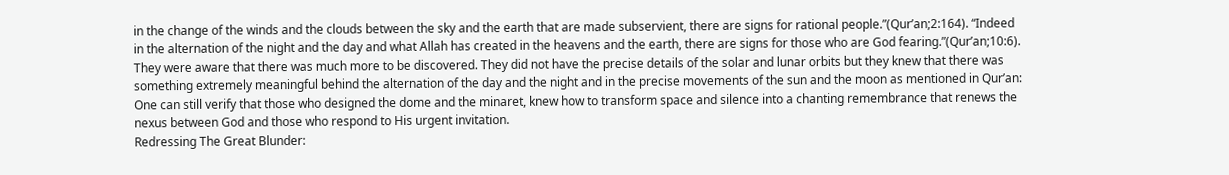in the change of the winds and the clouds between the sky and the earth that are made subservient, there are signs for rational people.”(Qur’an;2:164). “Indeed in the alternation of the night and the day and what Allah has created in the heavens and the earth, there are signs for those who are God fearing.”(Qur’an;10:6). They were aware that there was much more to be discovered. They did not have the precise details of the solar and lunar orbits but they knew that there was something extremely meaningful behind the alternation of the day and the night and in the precise movements of the sun and the moon as mentioned in Qur’an: One can still verify that those who designed the dome and the minaret, knew how to transform space and silence into a chanting remembrance that renews the nexus between God and those who respond to His urgent invitation.
Redressing The Great Blunder: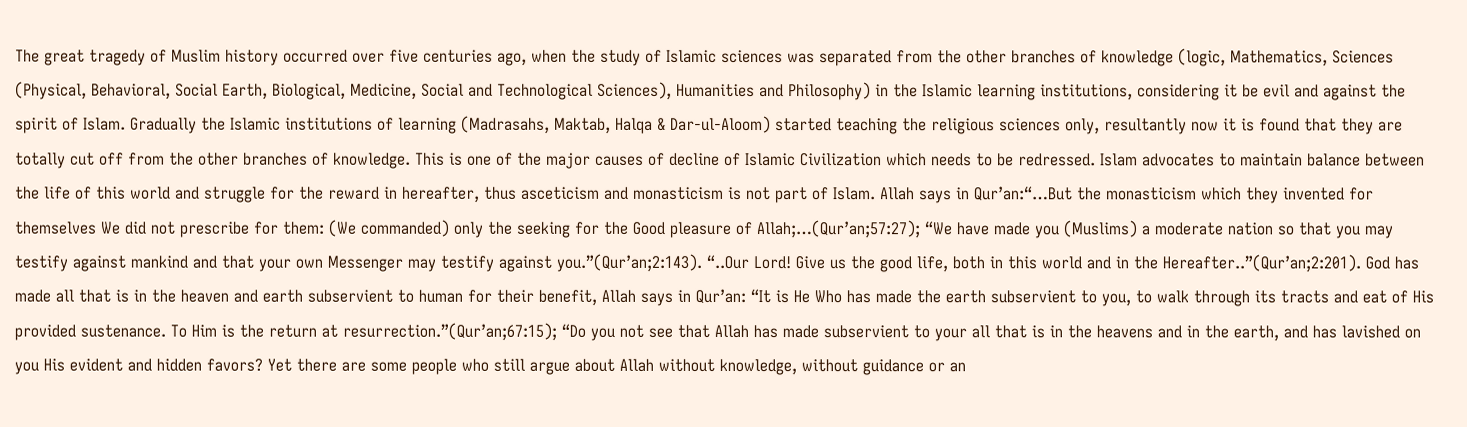The great tragedy of Muslim history occurred over five centuries ago, when the study of Islamic sciences was separated from the other branches of knowledge (logic, Mathematics, Sciences (Physical, Behavioral, Social Earth, Biological, Medicine, Social and Technological Sciences), Humanities and Philosophy) in the Islamic learning institutions, considering it be evil and against the spirit of Islam. Gradually the Islamic institutions of learning (Madrasahs, Maktab, Halqa & Dar-ul-Aloom) started teaching the religious sciences only, resultantly now it is found that they are totally cut off from the other branches of knowledge. This is one of the major causes of decline of Islamic Civilization which needs to be redressed. Islam advocates to maintain balance between the life of this world and struggle for the reward in hereafter, thus asceticism and monasticism is not part of Islam. Allah says in Qur’an:“…But the monasticism which they invented for themselves We did not prescribe for them: (We commanded) only the seeking for the Good pleasure of Allah;…(Qur’an;57:27); “We have made you (Muslims) a moderate nation so that you may testify against mankind and that your own Messenger may testify against you.”(Qur’an;2:143). “..Our Lord! Give us the good life, both in this world and in the Hereafter..”(Qur’an;2:201). God has made all that is in the heaven and earth subservient to human for their benefit, Allah says in Qur’an: “It is He Who has made the earth subservient to you, to walk through its tracts and eat of His provided sustenance. To Him is the return at resurrection.”(Qur’an;67:15); “Do you not see that Allah has made subservient to your all that is in the heavens and in the earth, and has lavished on you His evident and hidden favors? Yet there are some people who still argue about Allah without knowledge, without guidance or an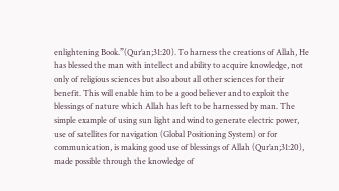enlightening Book.”(Qur’an;31:20). To harness the creations of Allah, He has blessed the man with intellect and ability to acquire knowledge, not only of religious sciences but also about all other sciences for their benefit. This will enable him to be a good believer and to exploit the blessings of nature which Allah has left to be harnessed by man. The simple example of using sun light and wind to generate electric power, use of satellites for navigation (Global Positioning System) or for communication, is making good use of blessings of Allah (Qur’an;31:20), made possible through the knowledge of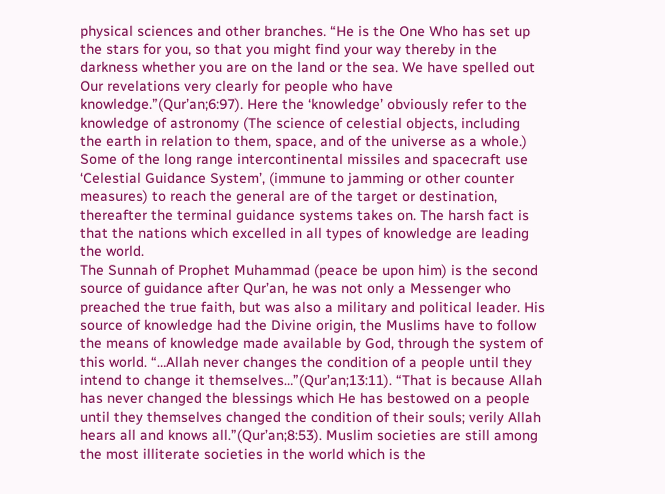physical sciences and other branches. “He is the One Who has set up the stars for you, so that you might find your way thereby in the darkness whether you are on the land or the sea. We have spelled out Our revelations very clearly for people who have knowledge.”(Qur’an;6:97). Here the ‘knowledge’ obviously refer to the knowledge of astronomy (The science of celestial objects, including the earth in relation to them, space, and of the universe as a whole.) Some of the long range intercontinental missiles and spacecraft use ‘Celestial Guidance System’, (immune to jamming or other counter measures) to reach the general are of the target or destination, thereafter the terminal guidance systems takes on. The harsh fact is that the nations which excelled in all types of knowledge are leading the world.
The Sunnah of Prophet Muhammad (peace be upon him) is the second source of guidance after Qur’an, he was not only a Messenger who preached the true faith, but was also a military and political leader. His source of knowledge had the Divine origin, the Muslims have to follow the means of knowledge made available by God, through the system of this world. “…Allah never changes the condition of a people until they intend to change it themselves…”(Qur’an;13:11). “That is because Allah has never changed the blessings which He has bestowed on a people until they themselves changed the condition of their souls; verily Allah hears all and knows all.”(Qur’an;8:53). Muslim societies are still among the most illiterate societies in the world which is the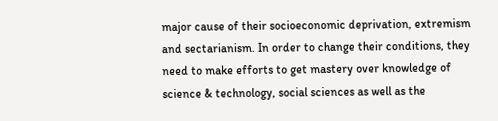major cause of their socioeconomic deprivation, extremism and sectarianism. In order to change their conditions, they need to make efforts to get mastery over knowledge of science & technology, social sciences as well as the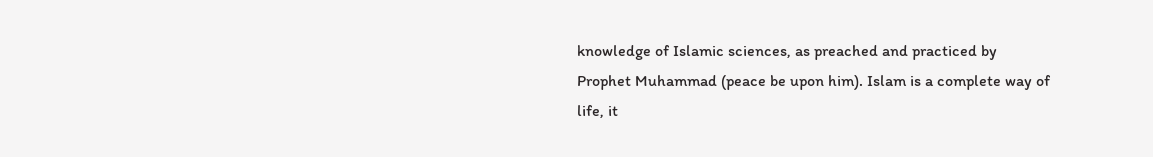knowledge of Islamic sciences, as preached and practiced by Prophet Muhammad (peace be upon him). Islam is a complete way of life, it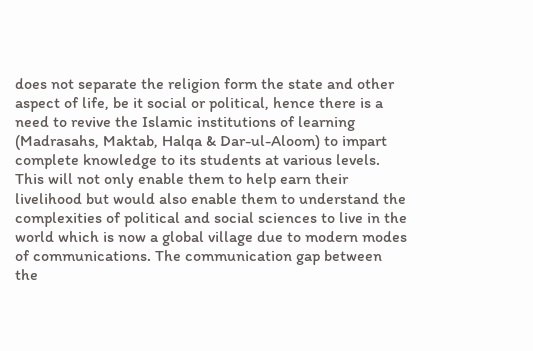does not separate the religion form the state and other aspect of life, be it social or political, hence there is a need to revive the Islamic institutions of learning (Madrasahs, Maktab, Halqa & Dar-ul-Aloom) to impart complete knowledge to its students at various levels. This will not only enable them to help earn their livelihood but would also enable them to understand the complexities of political and social sciences to live in the world which is now a global village due to modern modes of communications. The communication gap between the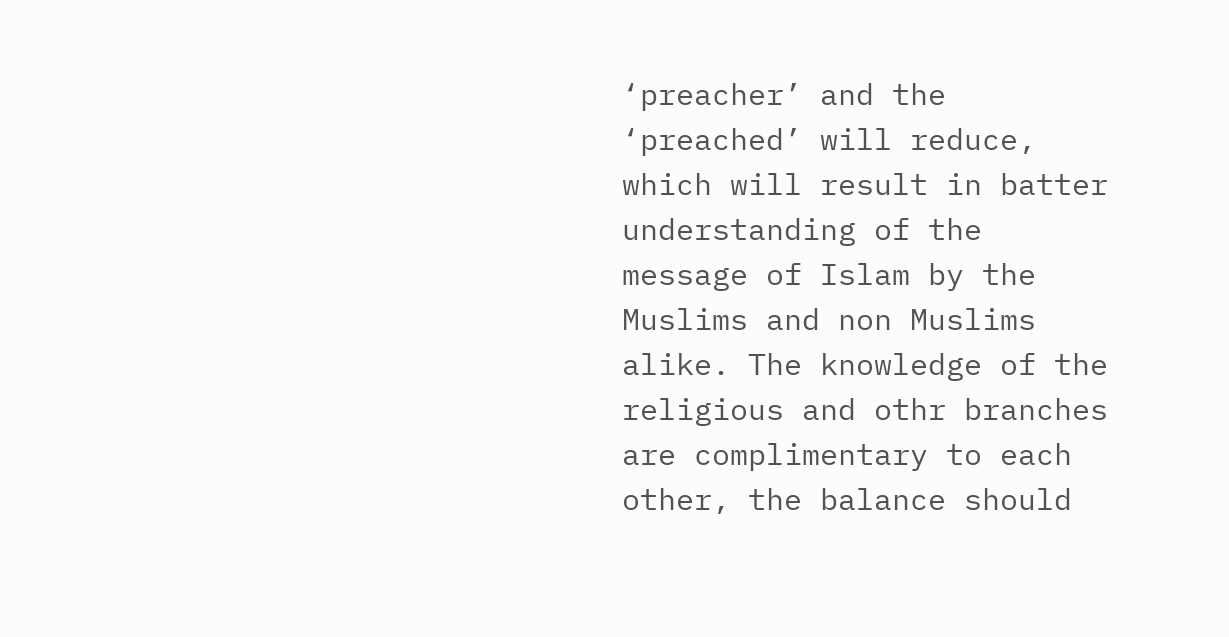‘preacher’ and the ‘preached’ will reduce, which will result in batter understanding of the message of Islam by the Muslims and non Muslims alike. The knowledge of the religious and othr branches are complimentary to each other, the balance should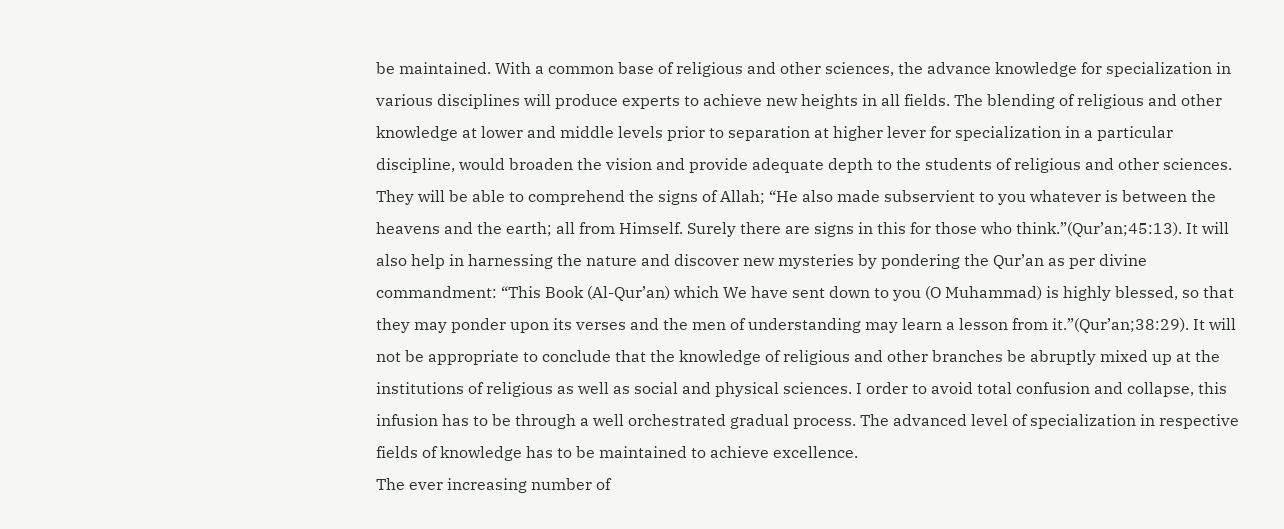be maintained. With a common base of religious and other sciences, the advance knowledge for specialization in various disciplines will produce experts to achieve new heights in all fields. The blending of religious and other knowledge at lower and middle levels prior to separation at higher lever for specialization in a particular discipline, would broaden the vision and provide adequate depth to the students of religious and other sciences. They will be able to comprehend the signs of Allah; “He also made subservient to you whatever is between the heavens and the earth; all from Himself. Surely there are signs in this for those who think.”(Qur’an;45:13). It will also help in harnessing the nature and discover new mysteries by pondering the Qur’an as per divine commandment: “This Book (Al-Qur’an) which We have sent down to you (O Muhammad) is highly blessed, so that they may ponder upon its verses and the men of understanding may learn a lesson from it.”(Qur’an;38:29). It will not be appropriate to conclude that the knowledge of religious and other branches be abruptly mixed up at the institutions of religious as well as social and physical sciences. I order to avoid total confusion and collapse, this infusion has to be through a well orchestrated gradual process. The advanced level of specialization in respective fields of knowledge has to be maintained to achieve excellence.
The ever increasing number of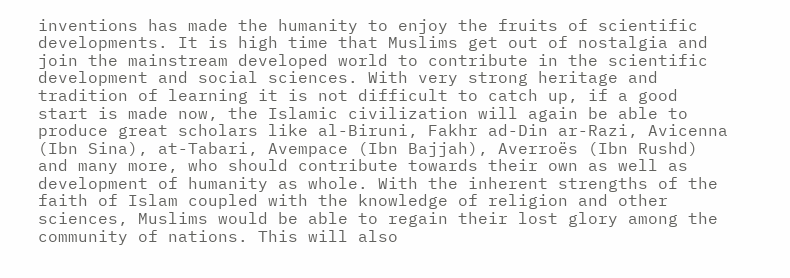inventions has made the humanity to enjoy the fruits of scientific developments. It is high time that Muslims get out of nostalgia and join the mainstream developed world to contribute in the scientific development and social sciences. With very strong heritage and tradition of learning it is not difficult to catch up, if a good start is made now, the Islamic civilization will again be able to produce great scholars like al-Biruni, Fakhr ad-Din ar-Razi, Avicenna (Ibn Sina), at-Tabari, Avempace (Ibn Bajjah), Averroës (Ibn Rushd)  and many more, who should contribute towards their own as well as development of humanity as whole. With the inherent strengths of the faith of Islam coupled with the knowledge of religion and other sciences, Muslims would be able to regain their lost glory among the community of nations. This will also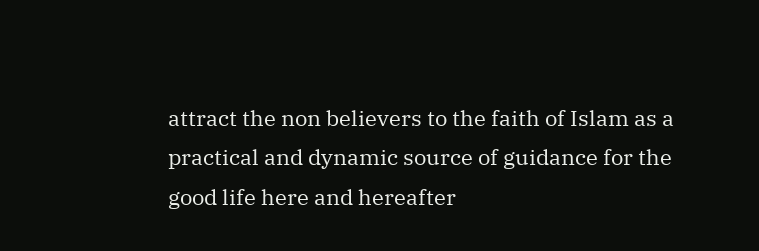attract the non believers to the faith of Islam as a practical and dynamic source of guidance for the good life here and hereafter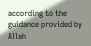according to the guidance provided by Allah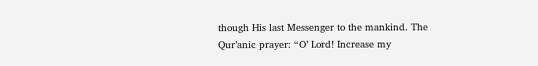though His last Messenger to the mankind. The Qur’anic prayer: “O’ Lord! Increase my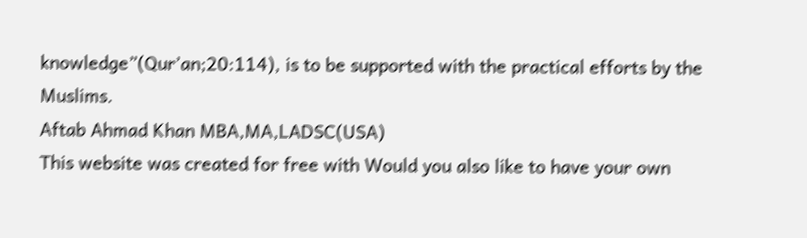knowledge”(Qur’an;20:114), is to be supported with the practical efforts by the Muslims.
Aftab Ahmad Khan MBA,MA,LADSC(USA)
This website was created for free with Would you also like to have your own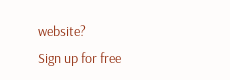website?
Sign up for free